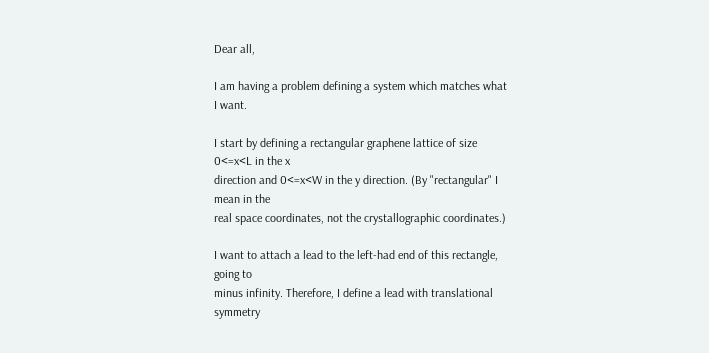Dear all,

I am having a problem defining a system which matches what I want.

I start by defining a rectangular graphene lattice of size 0<=x<L in the x
direction and 0<=x<W in the y direction. (By "rectangular" I mean in the
real space coordinates, not the crystallographic coordinates.)

I want to attach a lead to the left-had end of this rectangle, going to
minus infinity. Therefore, I define a lead with translational symmetry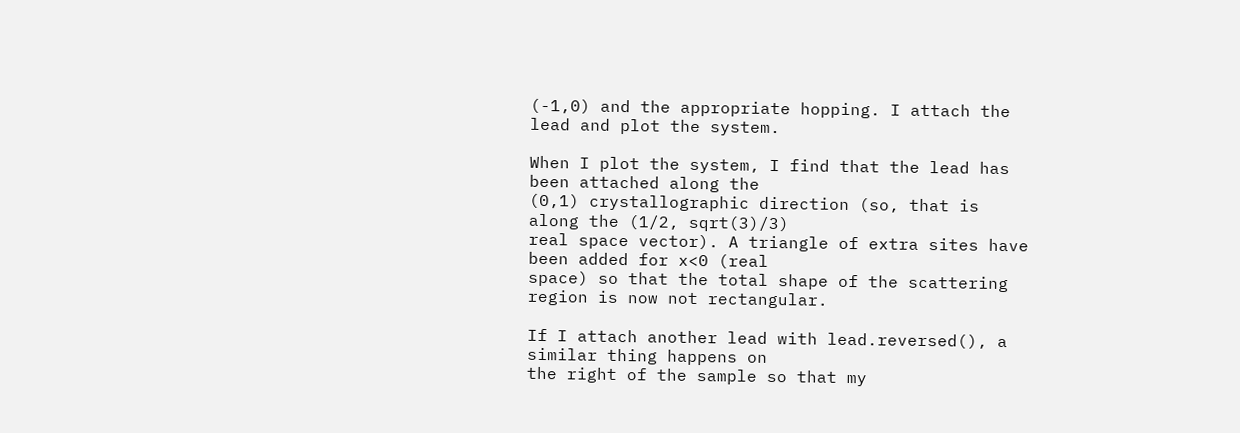(-1,0) and the appropriate hopping. I attach the lead and plot the system.

When I plot the system, I find that the lead has been attached along the
(0,1) crystallographic direction (so, that is along the (1/2, sqrt(3)/3)
real space vector). A triangle of extra sites have been added for x<0 (real
space) so that the total shape of the scattering region is now not rectangular.

If I attach another lead with lead.reversed(), a similar thing happens on
the right of the sample so that my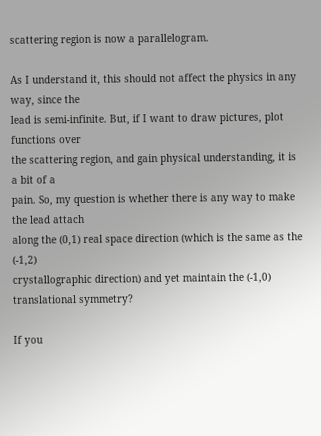scattering region is now a parallelogram.

As I understand it, this should not affect the physics in any way, since the
lead is semi-infinite. But, if I want to draw pictures, plot functions over
the scattering region, and gain physical understanding, it is a bit of a
pain. So, my question is whether there is any way to make the lead attach
along the (0,1) real space direction (which is the same as the (-1,2)
crystallographic direction) and yet maintain the (-1,0) translational symmetry?

If you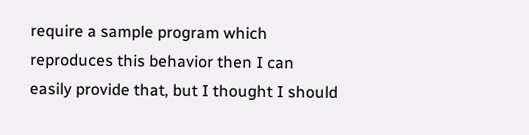require a sample program which reproduces this behavior then I can
easily provide that, but I thought I should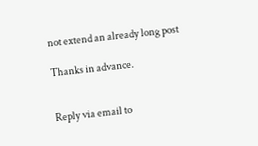not extend an already long post

Thanks in advance.


Reply via email to